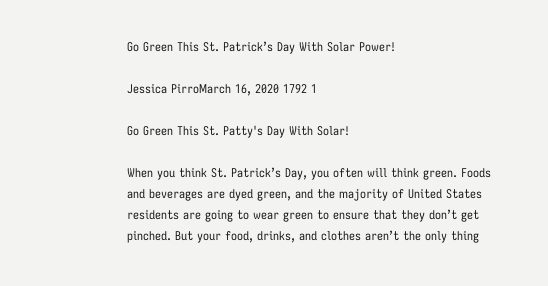Go Green This St. Patrick’s Day With Solar Power!

Jessica PirroMarch 16, 2020 1792 1

Go Green This St. Patty's Day With Solar!

When you think St. Patrick’s Day, you often will think green. Foods and beverages are dyed green, and the majority of United States residents are going to wear green to ensure that they don’t get pinched. But your food, drinks, and clothes aren’t the only thing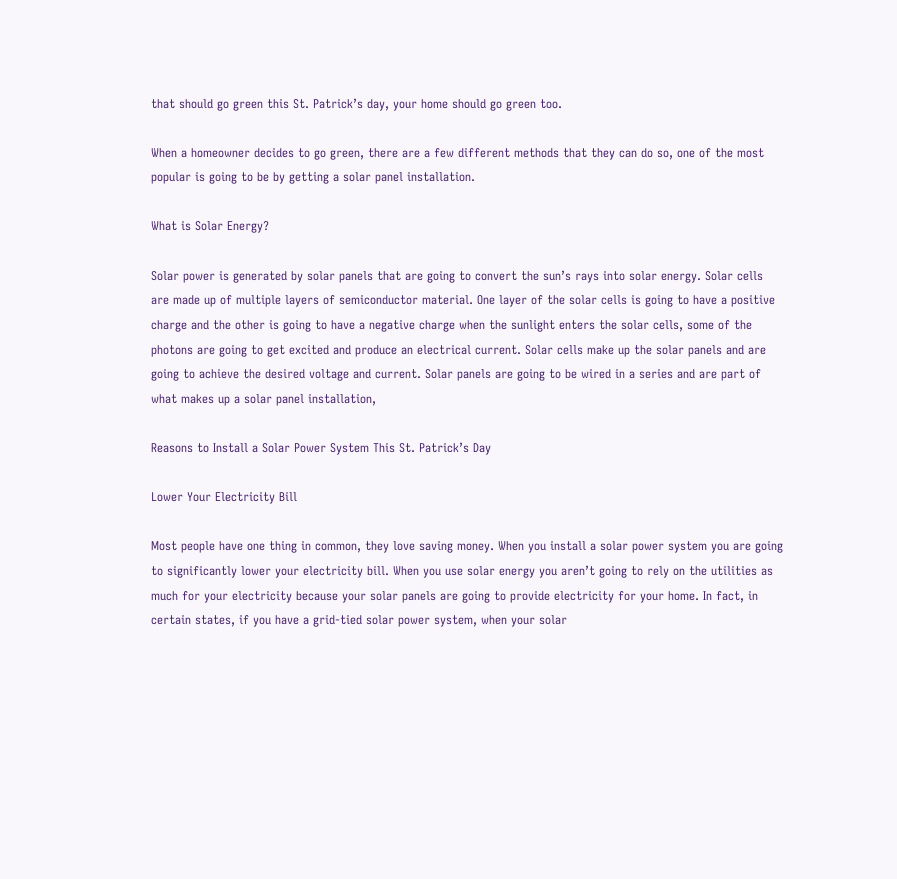that should go green this St. Patrick’s day, your home should go green too.

When a homeowner decides to go green, there are a few different methods that they can do so, one of the most popular is going to be by getting a solar panel installation.

What is Solar Energy?

Solar power is generated by solar panels that are going to convert the sun’s rays into solar energy. Solar cells are made up of multiple layers of semiconductor material. One layer of the solar cells is going to have a positive charge and the other is going to have a negative charge when the sunlight enters the solar cells, some of the photons are going to get excited and produce an electrical current. Solar cells make up the solar panels and are going to achieve the desired voltage and current. Solar panels are going to be wired in a series and are part of what makes up a solar panel installation,

Reasons to Install a Solar Power System This St. Patrick’s Day

Lower Your Electricity Bill

Most people have one thing in common, they love saving money. When you install a solar power system you are going to significantly lower your electricity bill. When you use solar energy you aren’t going to rely on the utilities as much for your electricity because your solar panels are going to provide electricity for your home. In fact, in certain states, if you have a grid-tied solar power system, when your solar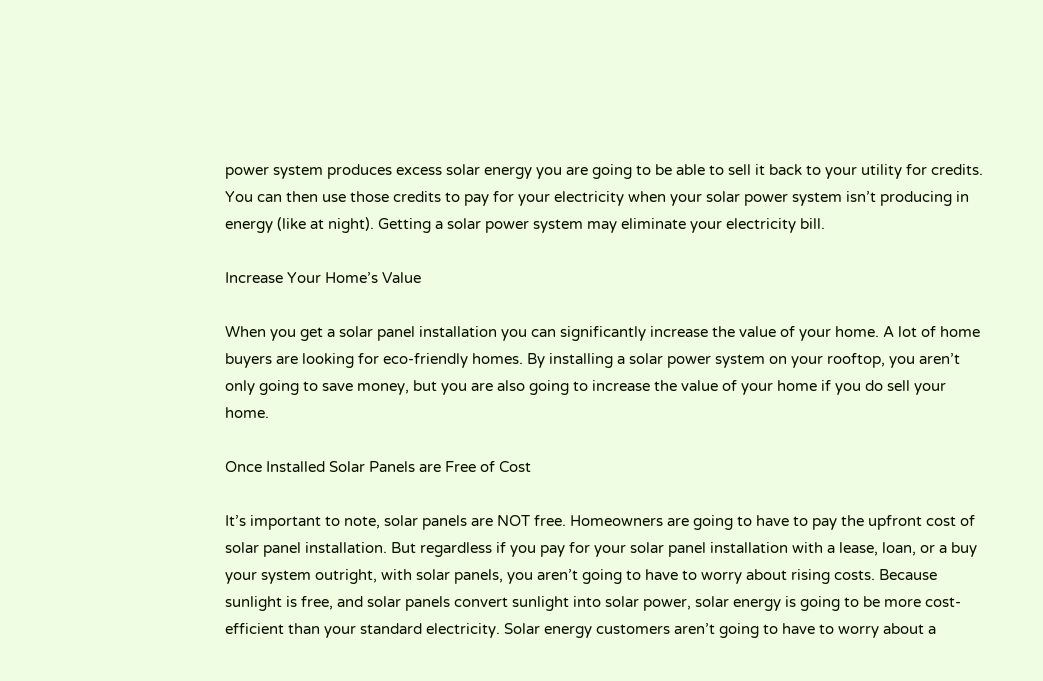power system produces excess solar energy you are going to be able to sell it back to your utility for credits. You can then use those credits to pay for your electricity when your solar power system isn’t producing in energy (like at night). Getting a solar power system may eliminate your electricity bill.

Increase Your Home’s Value

When you get a solar panel installation you can significantly increase the value of your home. A lot of home buyers are looking for eco-friendly homes. By installing a solar power system on your rooftop, you aren’t only going to save money, but you are also going to increase the value of your home if you do sell your home.

Once Installed Solar Panels are Free of Cost

It’s important to note, solar panels are NOT free. Homeowners are going to have to pay the upfront cost of solar panel installation. But regardless if you pay for your solar panel installation with a lease, loan, or a buy your system outright, with solar panels, you aren’t going to have to worry about rising costs. Because sunlight is free, and solar panels convert sunlight into solar power, solar energy is going to be more cost-efficient than your standard electricity. Solar energy customers aren’t going to have to worry about a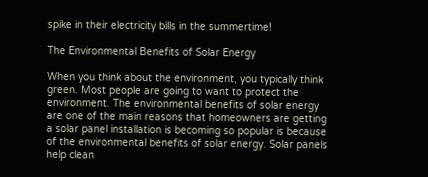spike in their electricity bills in the summertime!

The Environmental Benefits of Solar Energy

When you think about the environment, you typically think green. Most people are going to want to protect the environment. The environmental benefits of solar energy are one of the main reasons that homeowners are getting a solar panel installation is becoming so popular is because of the environmental benefits of solar energy. Solar panels help clean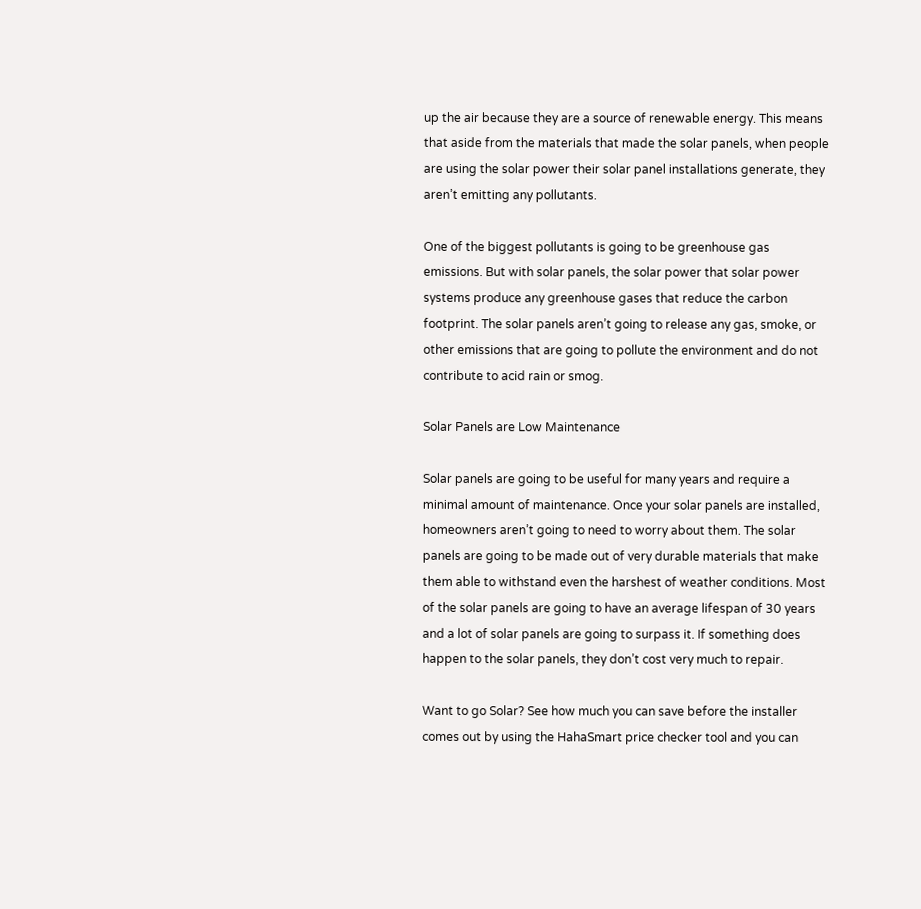up the air because they are a source of renewable energy. This means that aside from the materials that made the solar panels, when people are using the solar power their solar panel installations generate, they aren’t emitting any pollutants.

One of the biggest pollutants is going to be greenhouse gas emissions. But with solar panels, the solar power that solar power systems produce any greenhouse gases that reduce the carbon footprint. The solar panels aren’t going to release any gas, smoke, or other emissions that are going to pollute the environment and do not contribute to acid rain or smog.

Solar Panels are Low Maintenance

Solar panels are going to be useful for many years and require a minimal amount of maintenance. Once your solar panels are installed, homeowners aren’t going to need to worry about them. The solar panels are going to be made out of very durable materials that make them able to withstand even the harshest of weather conditions. Most of the solar panels are going to have an average lifespan of 30 years and a lot of solar panels are going to surpass it. If something does happen to the solar panels, they don’t cost very much to repair.

Want to go Solar? See how much you can save before the installer comes out by using the HahaSmart price checker tool and you can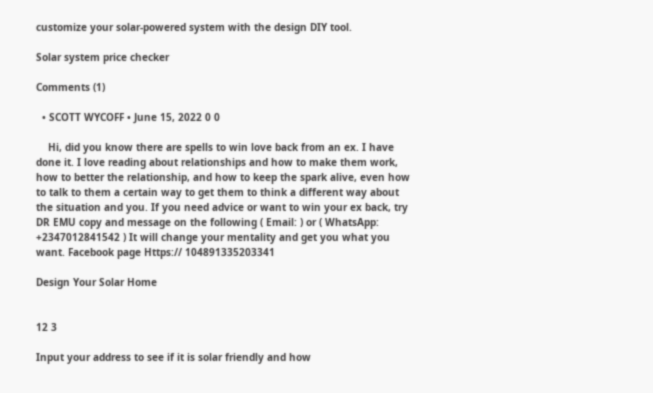customize your solar-powered system with the design DIY tool.

Solar system price checker

Comments (1)

  • SCOTT WYCOFF • June 15, 2022 0 0

    Hi, did you know there are spells to win love back from an ex. I have done it. I love reading about relationships and how to make them work, how to better the relationship, and how to keep the spark alive, even how to talk to them a certain way to get them to think a different way about the situation and you. If you need advice or want to win your ex back, try DR EMU copy and message on the following ( Email: ) or ( WhatsApp: +2347012841542 ) It will change your mentality and get you what you want. Facebook page Https:// 104891335203341

Design Your Solar Home


12 3

Input your address to see if it is solar friendly and how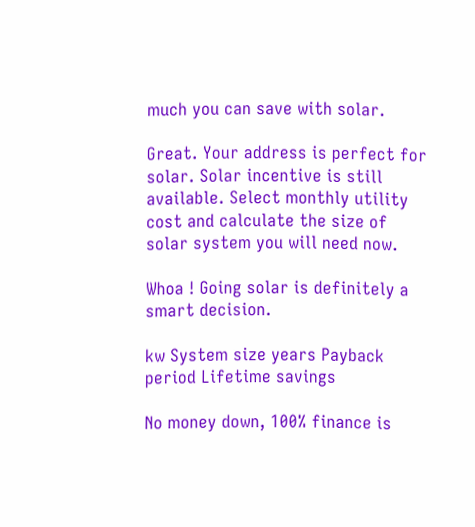much you can save with solar.

Great. Your address is perfect for solar. Solar incentive is still available. Select monthly utility cost and calculate the size of solar system you will need now.

Whoa ! Going solar is definitely a smart decision.

kw System size years Payback period Lifetime savings

No money down, 100% finance is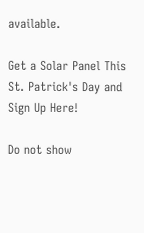available.

Get a Solar Panel This St. Patrick's Day and Sign Up Here!

Do not show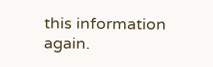this information again.